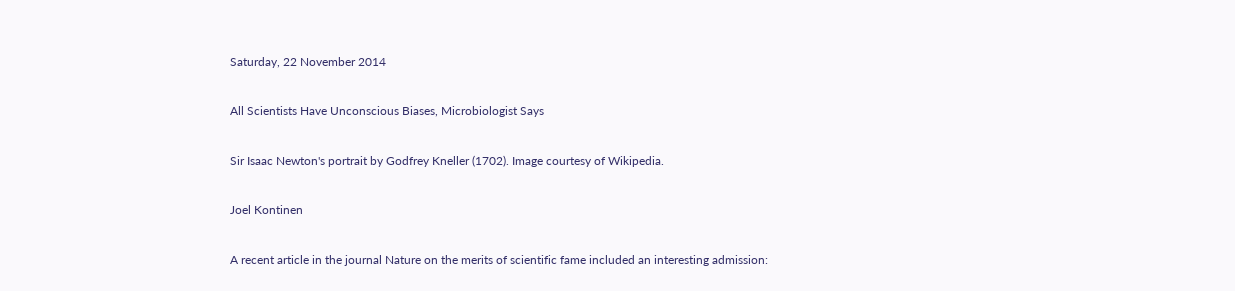Saturday, 22 November 2014

All Scientists Have Unconscious Biases, Microbiologist Says

Sir Isaac Newton's portrait by Godfrey Kneller (1702). Image courtesy of Wikipedia.

Joel Kontinen

A recent article in the journal Nature on the merits of scientific fame included an interesting admission: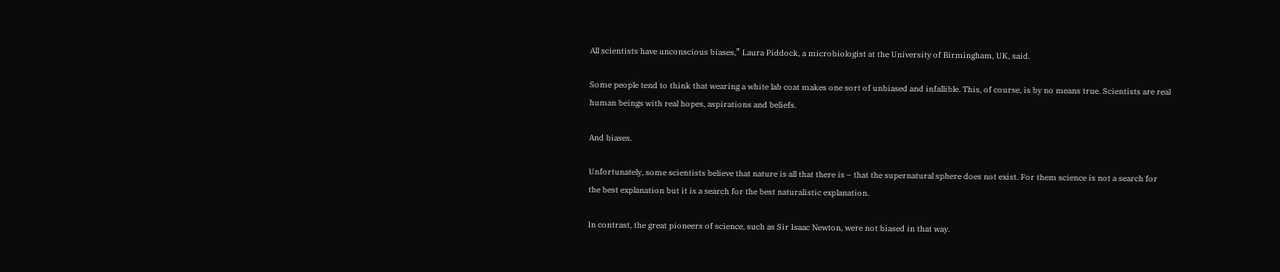All scientists have unconscious biases,” Laura Piddock, a microbiologist at the University of Birmingham, UK, said.

Some people tend to think that wearing a white lab coat makes one sort of unbiased and infallible. This, of course, is by no means true. Scientists are real human beings with real hopes, aspirations and beliefs.

And biases.

Unfortunately, some scientists believe that nature is all that there is – that the supernatural sphere does not exist. For them science is not a search for the best explanation but it is a search for the best naturalistic explanation.

In contrast, the great pioneers of science, such as Sir Isaac Newton, were not biased in that way.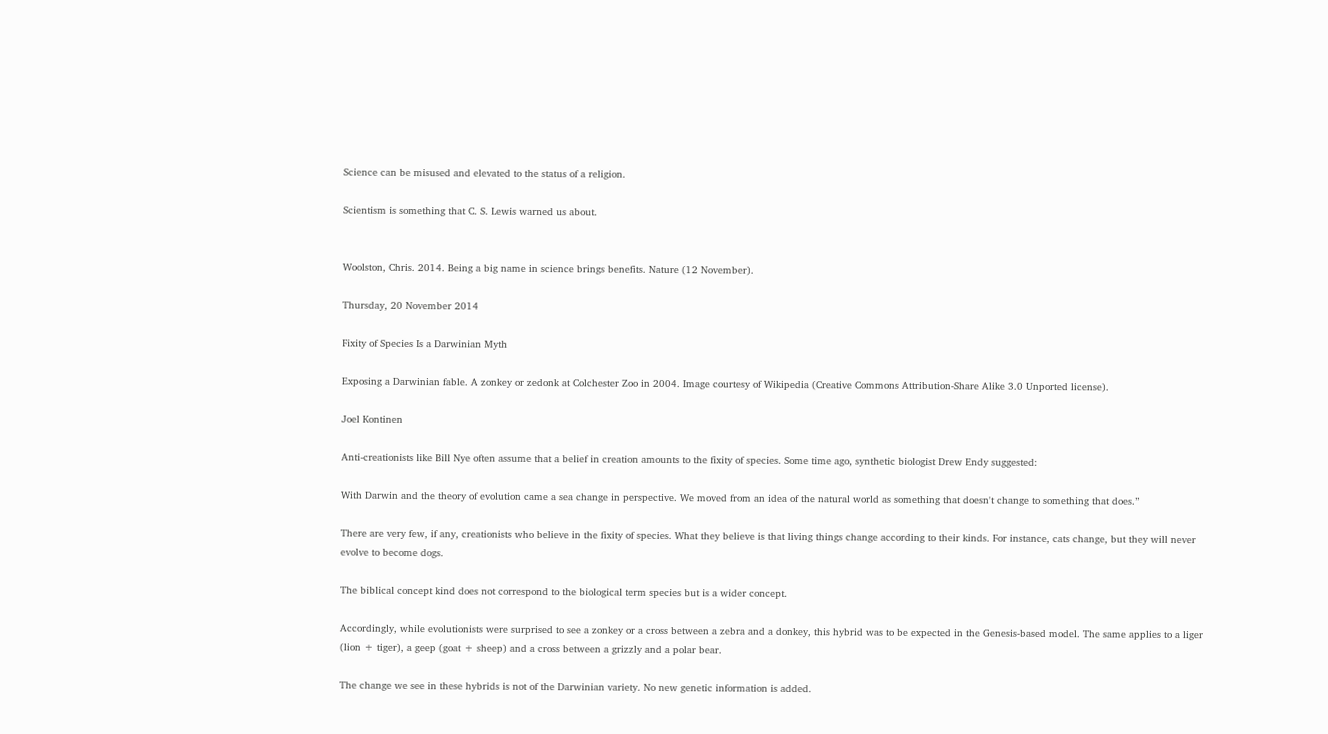Science can be misused and elevated to the status of a religion.

Scientism is something that C. S. Lewis warned us about.


Woolston, Chris. 2014. Being a big name in science brings benefits. Nature (12 November).

Thursday, 20 November 2014

Fixity of Species Is a Darwinian Myth

Exposing a Darwinian fable. A zonkey or zedonk at Colchester Zoo in 2004. Image courtesy of Wikipedia (Creative Commons Attribution-Share Alike 3.0 Unported license).

Joel Kontinen

Anti-creationists like Bill Nye often assume that a belief in creation amounts to the fixity of species. Some time ago, synthetic biologist Drew Endy suggested:

With Darwin and the theory of evolution came a sea change in perspective. We moved from an idea of the natural world as something that doesn't change to something that does.”

There are very few, if any, creationists who believe in the fixity of species. What they believe is that living things change according to their kinds. For instance, cats change, but they will never evolve to become dogs.

The biblical concept kind does not correspond to the biological term species but is a wider concept.

Accordingly, while evolutionists were surprised to see a zonkey or a cross between a zebra and a donkey, this hybrid was to be expected in the Genesis-based model. The same applies to a liger (lion + tiger), a geep (goat + sheep) and a cross between a grizzly and a polar bear.

The change we see in these hybrids is not of the Darwinian variety. No new genetic information is added.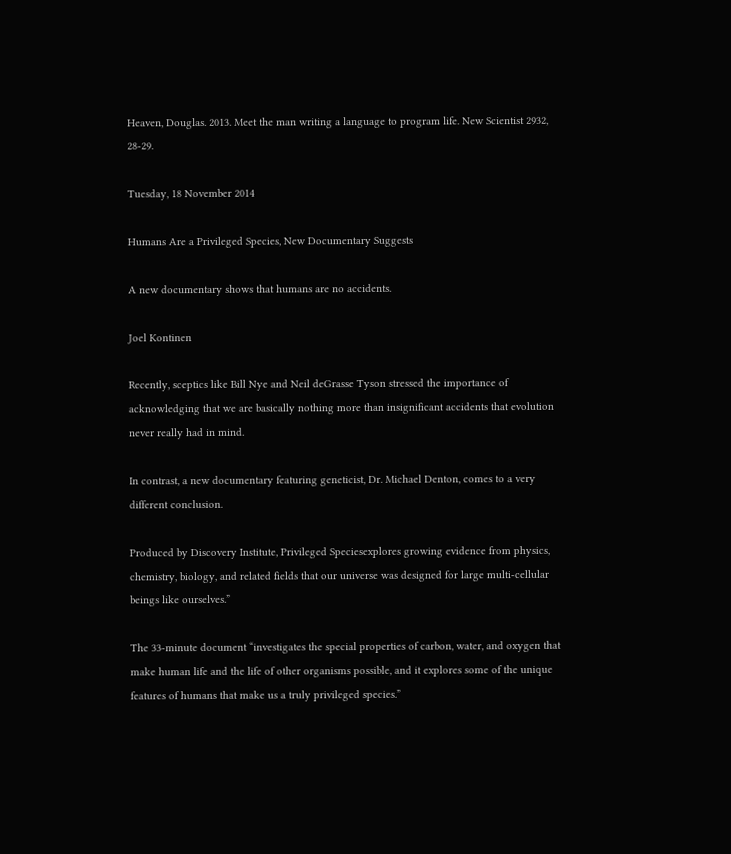Heaven, Douglas. 2013. Meet the man writing a language to program life. New Scientist 2932, 28-29.

Tuesday, 18 November 2014

Humans Are a Privileged Species, New Documentary Suggests

A new documentary shows that humans are no accidents.

Joel Kontinen

Recently, sceptics like Bill Nye and Neil deGrasse Tyson stressed the importance of acknowledging that we are basically nothing more than insignificant accidents that evolution never really had in mind.

In contrast, a new documentary featuring geneticist, Dr. Michael Denton, comes to a very different conclusion.

Produced by Discovery Institute, Privileged Speciesexplores growing evidence from physics, chemistry, biology, and related fields that our universe was designed for large multi-cellular beings like ourselves.”

The 33-minute document “investigates the special properties of carbon, water, and oxygen that make human life and the life of other organisms possible, and it explores some of the unique features of humans that make us a truly privileged species.”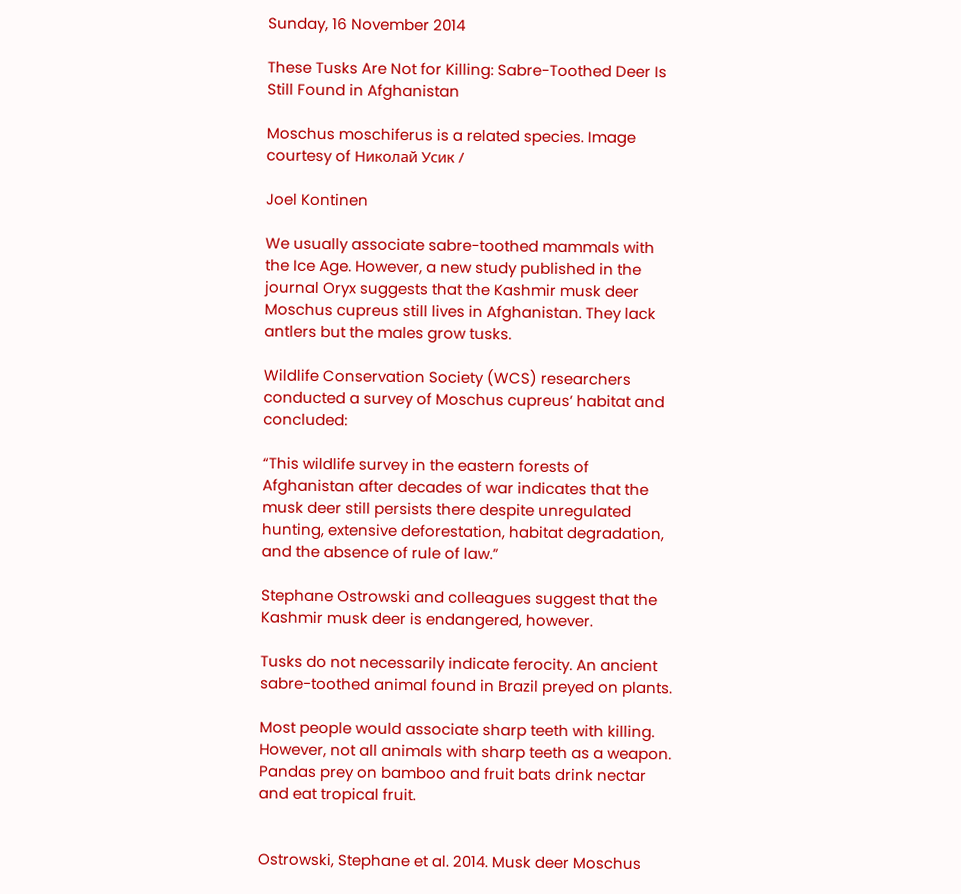Sunday, 16 November 2014

These Tusks Are Not for Killing: Sabre-Toothed Deer Is Still Found in Afghanistan

Moschus moschiferus is a related species. Image courtesy of Николай Усик /

Joel Kontinen

We usually associate sabre-toothed mammals with the Ice Age. However, a new study published in the journal Oryx suggests that the Kashmir musk deer Moschus cupreus still lives in Afghanistan. They lack antlers but the males grow tusks.

Wildlife Conservation Society (WCS) researchers conducted a survey of Moschus cupreus’ habitat and concluded:

“This wildlife survey in the eastern forests of Afghanistan after decades of war indicates that the musk deer still persists there despite unregulated hunting, extensive deforestation, habitat degradation, and the absence of rule of law.”

Stephane Ostrowski and colleagues suggest that the Kashmir musk deer is endangered, however.

Tusks do not necessarily indicate ferocity. An ancient sabre-toothed animal found in Brazil preyed on plants.

Most people would associate sharp teeth with killing. However, not all animals with sharp teeth as a weapon. Pandas prey on bamboo and fruit bats drink nectar and eat tropical fruit.


Ostrowski, Stephane et al. 2014. Musk deer Moschus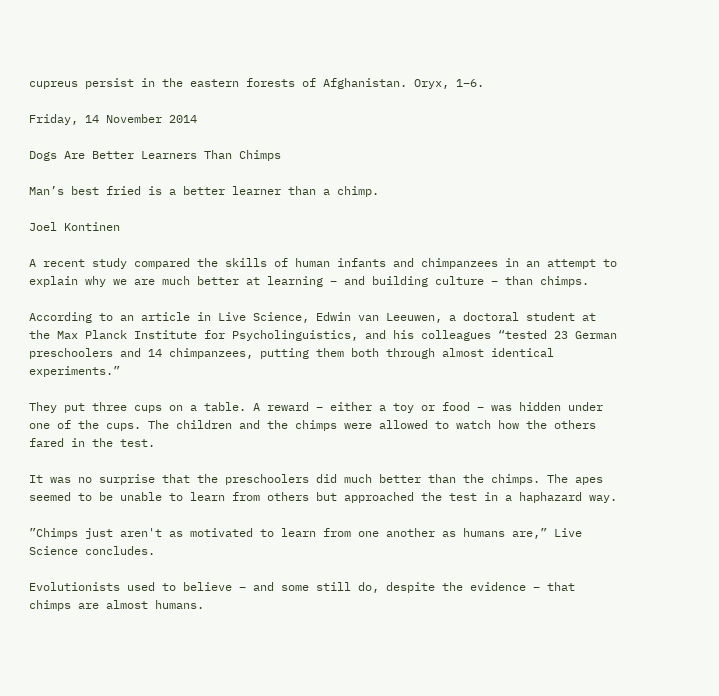cupreus persist in the eastern forests of Afghanistan. Oryx, 1–6.

Friday, 14 November 2014

Dogs Are Better Learners Than Chimps

Man’s best fried is a better learner than a chimp.

Joel Kontinen

A recent study compared the skills of human infants and chimpanzees in an attempt to explain why we are much better at learning – and building culture – than chimps.

According to an article in Live Science, Edwin van Leeuwen, a doctoral student at the Max Planck Institute for Psycholinguistics, and his colleagues “tested 23 German preschoolers and 14 chimpanzees, putting them both through almost identical experiments.”

They put three cups on a table. A reward – either a toy or food – was hidden under one of the cups. The children and the chimps were allowed to watch how the others fared in the test.

It was no surprise that the preschoolers did much better than the chimps. The apes seemed to be unable to learn from others but approached the test in a haphazard way.

”Chimps just aren't as motivated to learn from one another as humans are,” Live Science concludes.

Evolutionists used to believe – and some still do, despite the evidence – that chimps are almost humans.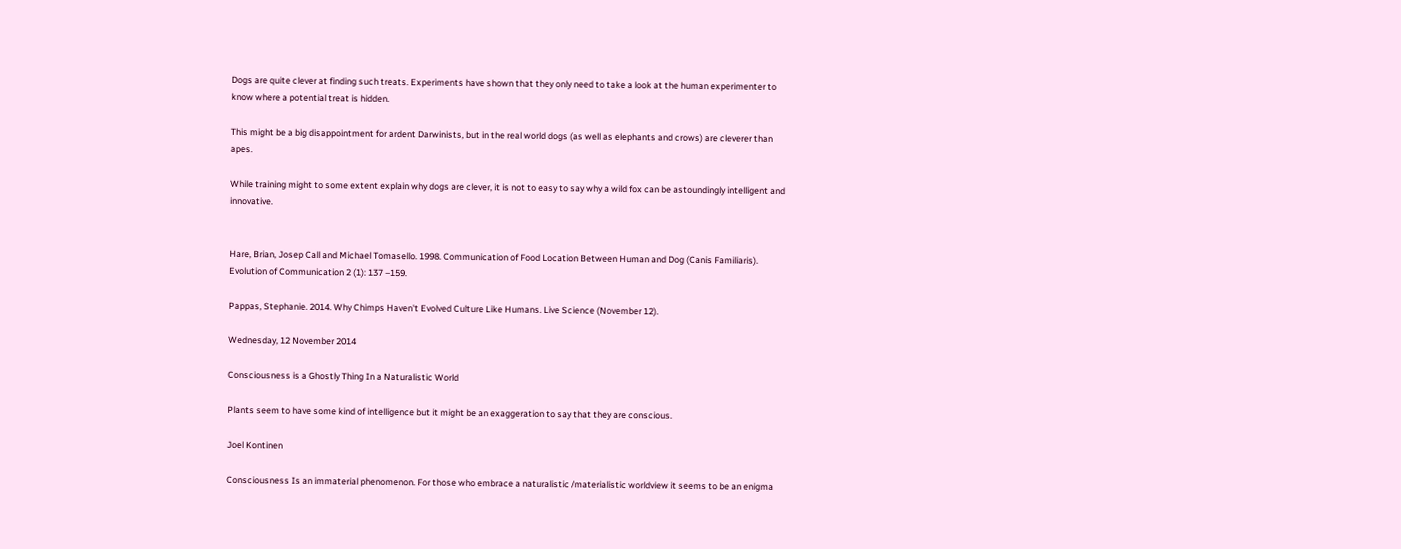Dogs are quite clever at finding such treats. Experiments have shown that they only need to take a look at the human experimenter to know where a potential treat is hidden.

This might be a big disappointment for ardent Darwinists, but in the real world dogs (as well as elephants and crows) are cleverer than apes.

While training might to some extent explain why dogs are clever, it is not to easy to say why a wild fox can be astoundingly intelligent and innovative.


Hare, Brian, Josep Call and Michael Tomasello. 1998. Communication of Food Location Between Human and Dog (Canis Familiaris). Evolution of Communication 2 (1): 137 –159.

Pappas, Stephanie. 2014. Why Chimps Haven't Evolved Culture Like Humans. Live Science (November 12).

Wednesday, 12 November 2014

Consciousness is a Ghostly Thing In a Naturalistic World

Plants seem to have some kind of intelligence but it might be an exaggeration to say that they are conscious.

Joel Kontinen

Consciousness Is an immaterial phenomenon. For those who embrace a naturalistic /materialistic worldview it seems to be an enigma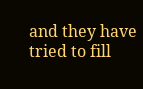and they have tried to fill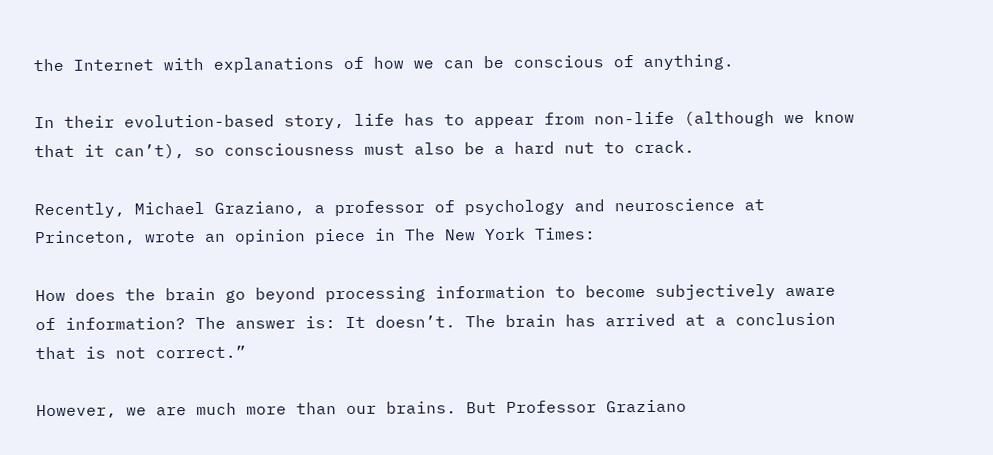the Internet with explanations of how we can be conscious of anything.

In their evolution-based story, life has to appear from non-life (although we know that it can’t), so consciousness must also be a hard nut to crack.

Recently, Michael Graziano, a professor of psychology and neuroscience at Princeton, wrote an opinion piece in The New York Times:

How does the brain go beyond processing information to become subjectively aware of information? The answer is: It doesn’t. The brain has arrived at a conclusion that is not correct.”

However, we are much more than our brains. But Professor Graziano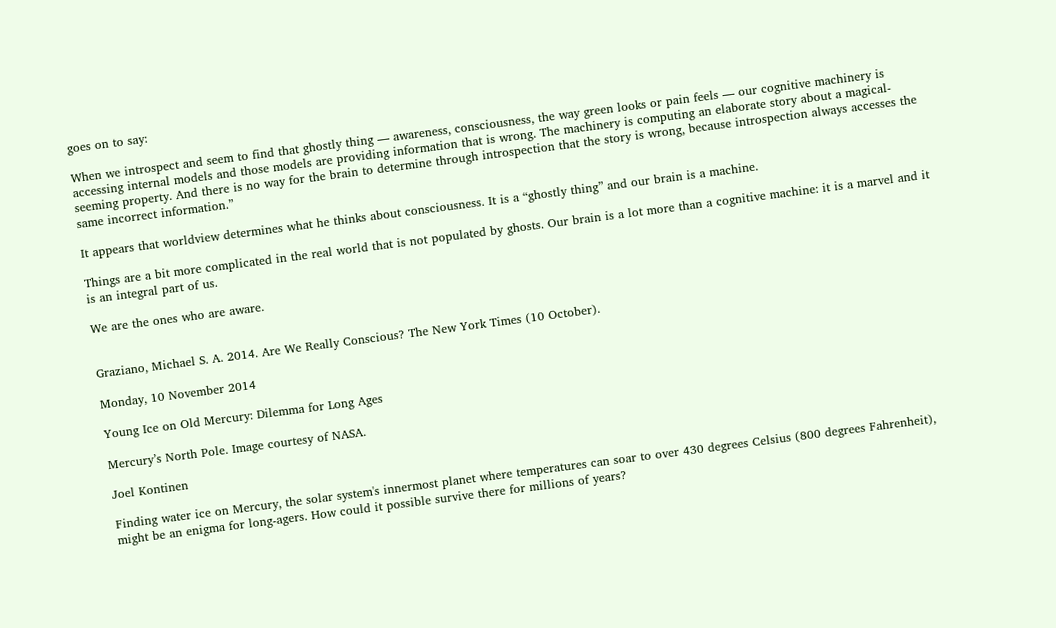goes on to say:

When we introspect and seem to find that ghostly thing — awareness, consciousness, the way green looks or pain feels — our cognitive machinery is accessing internal models and those models are providing information that is wrong. The machinery is computing an elaborate story about a magical-seeming property. And there is no way for the brain to determine through introspection that the story is wrong, because introspection always accesses the same incorrect information.”

It appears that worldview determines what he thinks about consciousness. It is a “ghostly thing” and our brain is a machine.

Things are a bit more complicated in the real world that is not populated by ghosts. Our brain is a lot more than a cognitive machine: it is a marvel and it is an integral part of us.

We are the ones who are aware.


Graziano, Michael S. A. 2014. Are We Really Conscious? The New York Times (10 October).

Monday, 10 November 2014

Young Ice on Old Mercury: Dilemma for Long Ages

Mercury’s North Pole. Image courtesy of NASA.

Joel Kontinen

Finding water ice on Mercury, the solar system's innermost planet where temperatures can soar to over 430 degrees Celsius (800 degrees Fahrenheit), might be an enigma for long-agers. How could it possible survive there for millions of years?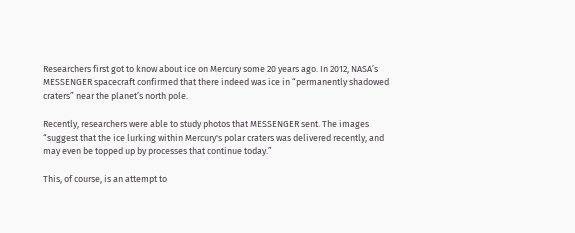Researchers first got to know about ice on Mercury some 20 years ago. In 2012, NASA’s MESSENGER spacecraft confirmed that there indeed was ice in “permanently shadowed craters” near the planet’s north pole.

Recently, researchers were able to study photos that MESSENGER sent. The images “suggest that the ice lurking within Mercury's polar craters was delivered recently, and may even be topped up by processes that continue today.”

This, of course, is an attempt to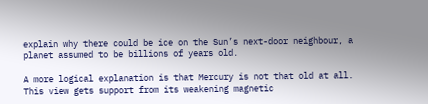explain why there could be ice on the Sun’s next-door neighbour, a planet assumed to be billions of years old.

A more logical explanation is that Mercury is not that old at all. This view gets support from its weakening magnetic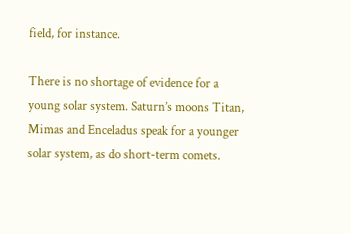field, for instance.

There is no shortage of evidence for a young solar system. Saturn’s moons Titan, Mimas and Enceladus speak for a younger solar system, as do short-term comets.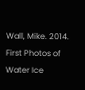Wall, Mike. 2014. First Photos of Water Ice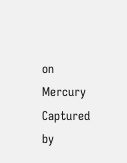on Mercury Captured by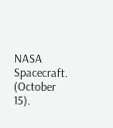NASA Spacecraft. (October 15).